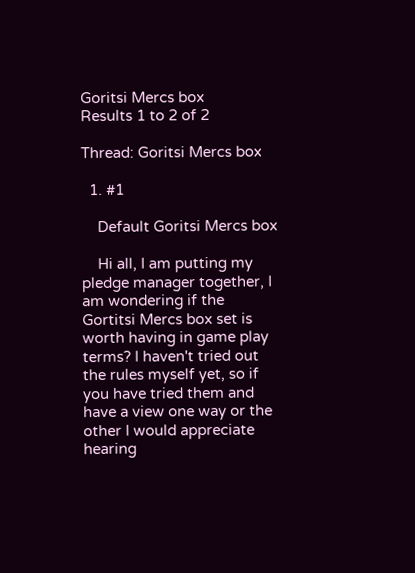Goritsi Mercs box
Results 1 to 2 of 2

Thread: Goritsi Mercs box

  1. #1

    Default Goritsi Mercs box

    Hi all, I am putting my pledge manager together, I am wondering if the Gortitsi Mercs box set is worth having in game play terms? I haven't tried out the rules myself yet, so if you have tried them and have a view one way or the other I would appreciate hearing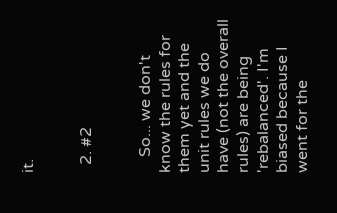it.


  2. #2


    So... we don't know the rules for them yet and the unit rules we do have (not the overall rules) are being 'rebalanced'. I'm biased because I went for the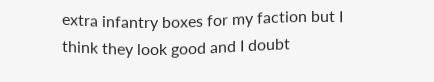extra infantry boxes for my faction but I think they look good and I doubt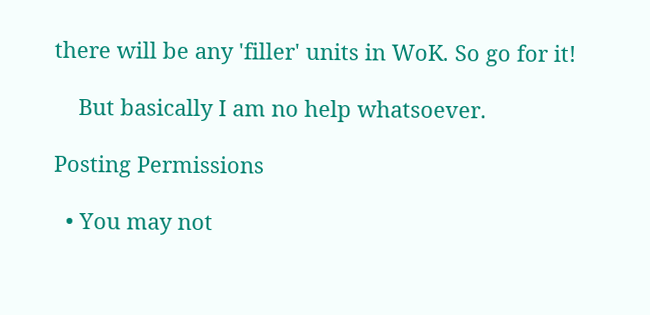there will be any 'filler' units in WoK. So go for it!

    But basically I am no help whatsoever.

Posting Permissions

  • You may not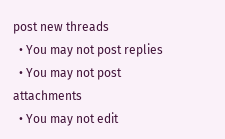post new threads
  • You may not post replies
  • You may not post attachments
  • You may not edit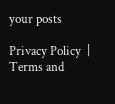your posts

Privacy Policy  |   Terms and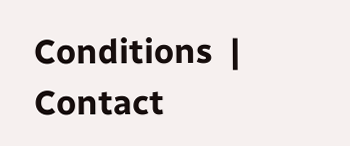Conditions  |   Contact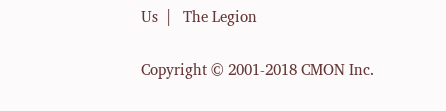Us  |   The Legion

Copyright © 2001-2018 CMON Inc.